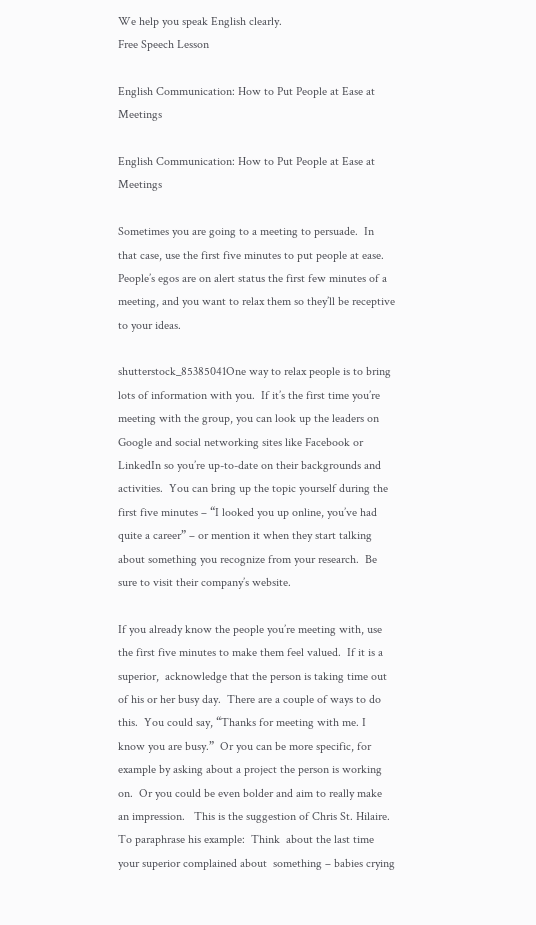We help you speak English clearly.
Free Speech Lesson

English Communication: How to Put People at Ease at Meetings

English Communication: How to Put People at Ease at Meetings

Sometimes you are going to a meeting to persuade.  In that case, use the first five minutes to put people at ease.  People’s egos are on alert status the first few minutes of a meeting, and you want to relax them so they’ll be receptive to your ideas.

shutterstock_85385041One way to relax people is to bring lots of information with you.  If it’s the first time you’re meeting with the group, you can look up the leaders on Google and social networking sites like Facebook or LinkedIn so you’re up-to-date on their backgrounds and activities.  You can bring up the topic yourself during the first five minutes – “I looked you up online, you’ve had  quite a career” – or mention it when they start talking about something you recognize from your research.  Be sure to visit their company’s website.

If you already know the people you’re meeting with, use the first five minutes to make them feel valued.  If it is a superior,  acknowledge that the person is taking time out of his or her busy day.  There are a couple of ways to do this.  You could say, “Thanks for meeting with me. I know you are busy.”  Or you can be more specific, for example by asking about a project the person is working on.  Or you could be even bolder and aim to really make an impression.   This is the suggestion of Chris St. Hilaire.  To paraphrase his example:  Think  about the last time your superior complained about  something – babies crying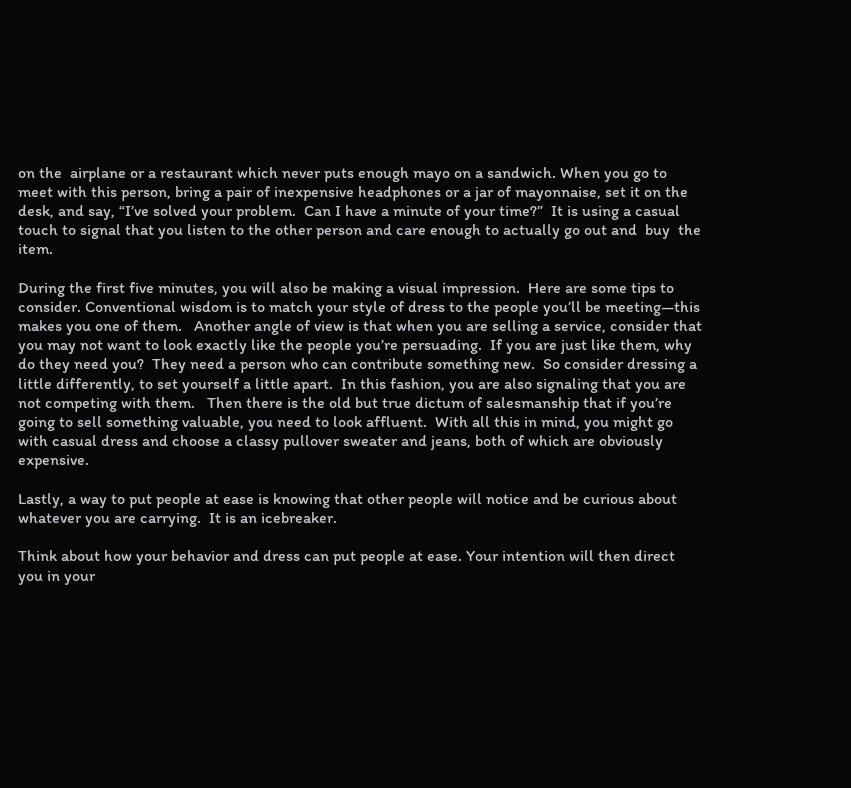on the  airplane or a restaurant which never puts enough mayo on a sandwich. When you go to meet with this person, bring a pair of inexpensive headphones or a jar of mayonnaise, set it on the desk, and say, “I’ve solved your problem.  Can I have a minute of your time?”  It is using a casual touch to signal that you listen to the other person and care enough to actually go out and  buy  the item.

During the first five minutes, you will also be making a visual impression.  Here are some tips to consider. Conventional wisdom is to match your style of dress to the people you’ll be meeting—this makes you one of them.   Another angle of view is that when you are selling a service, consider that you may not want to look exactly like the people you’re persuading.  If you are just like them, why do they need you?  They need a person who can contribute something new.  So consider dressing a little differently, to set yourself a little apart.  In this fashion, you are also signaling that you are not competing with them.   Then there is the old but true dictum of salesmanship that if you’re going to sell something valuable, you need to look affluent.  With all this in mind, you might go with casual dress and choose a classy pullover sweater and jeans, both of which are obviously expensive.

Lastly, a way to put people at ease is knowing that other people will notice and be curious about whatever you are carrying.  It is an icebreaker.

Think about how your behavior and dress can put people at ease. Your intention will then direct you in your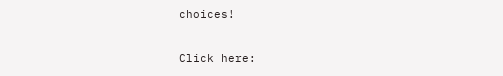choices!

Click here: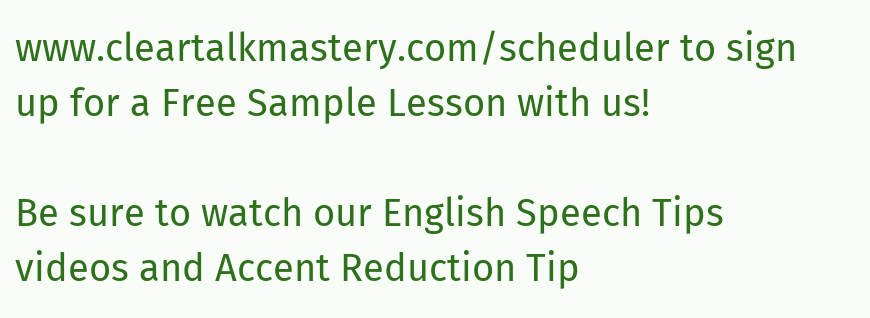www.cleartalkmastery.com/scheduler to sign up for a Free Sample Lesson with us!

Be sure to watch our English Speech Tips videos and Accent Reduction Tip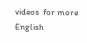videos  for more English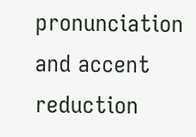pronunciation and accent reduction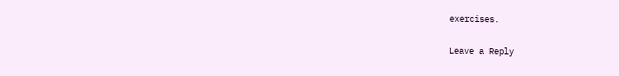exercises.

Leave a Reply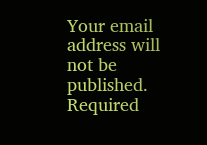Your email address will not be published. Required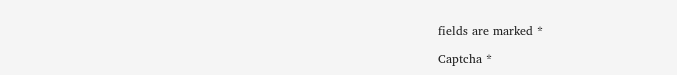fields are marked *

Captcha *